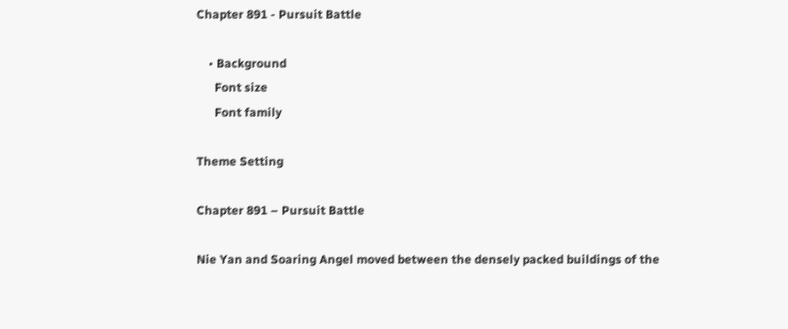Chapter 891 - Pursuit Battle

    • Background
      Font size
      Font family

Theme Setting

Chapter 891 – Pursuit Battle

Nie Yan and Soaring Angel moved between the densely packed buildings of the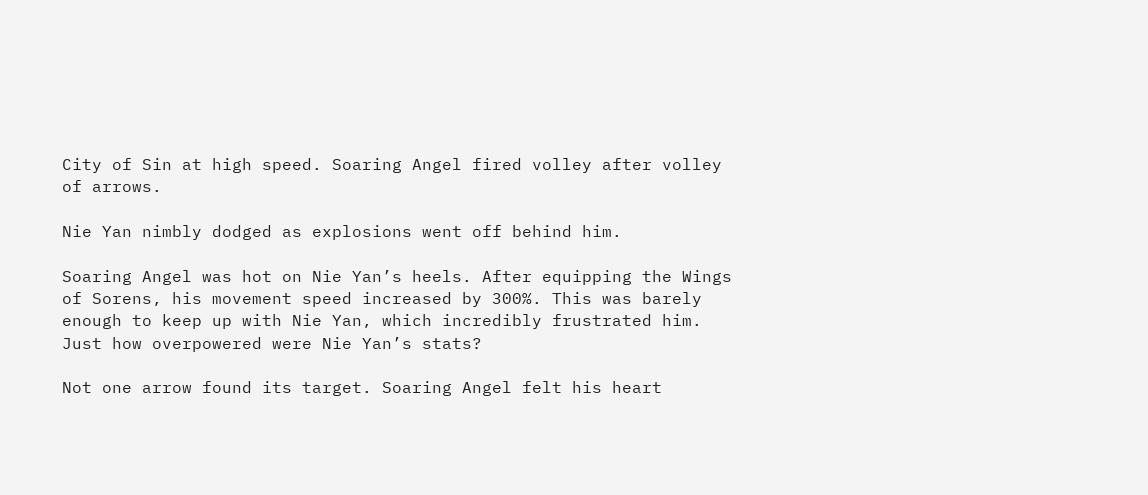City of Sin at high speed. Soaring Angel fired volley after volley of arrows.

Nie Yan nimbly dodged as explosions went off behind him.

Soaring Angel was hot on Nie Yan’s heels. After equipping the Wings of Sorens, his movement speed increased by 300%. This was barely enough to keep up with Nie Yan, which incredibly frustrated him. Just how overpowered were Nie Yan’s stats?

Not one arrow found its target. Soaring Angel felt his heart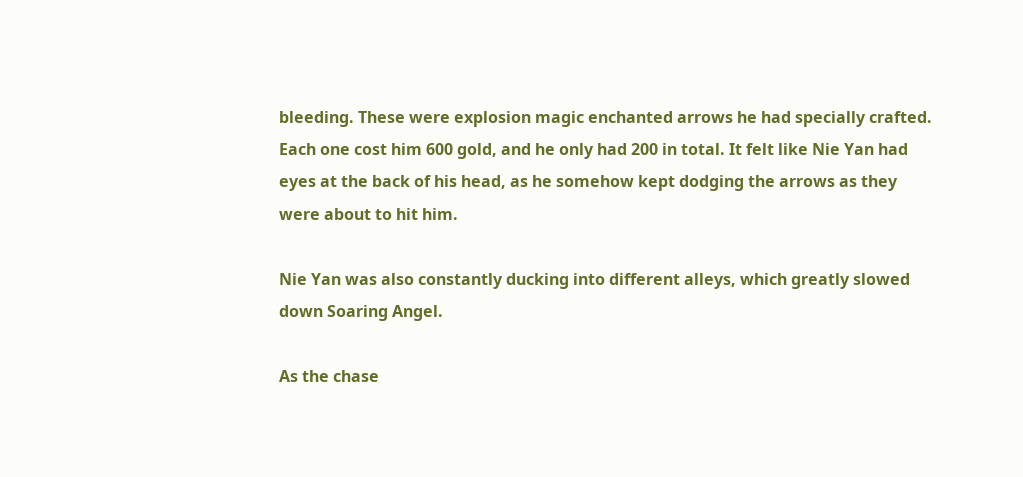bleeding. These were explosion magic enchanted arrows he had specially crafted. Each one cost him 600 gold, and he only had 200 in total. It felt like Nie Yan had eyes at the back of his head, as he somehow kept dodging the arrows as they were about to hit him.

Nie Yan was also constantly ducking into different alleys, which greatly slowed down Soaring Angel.

As the chase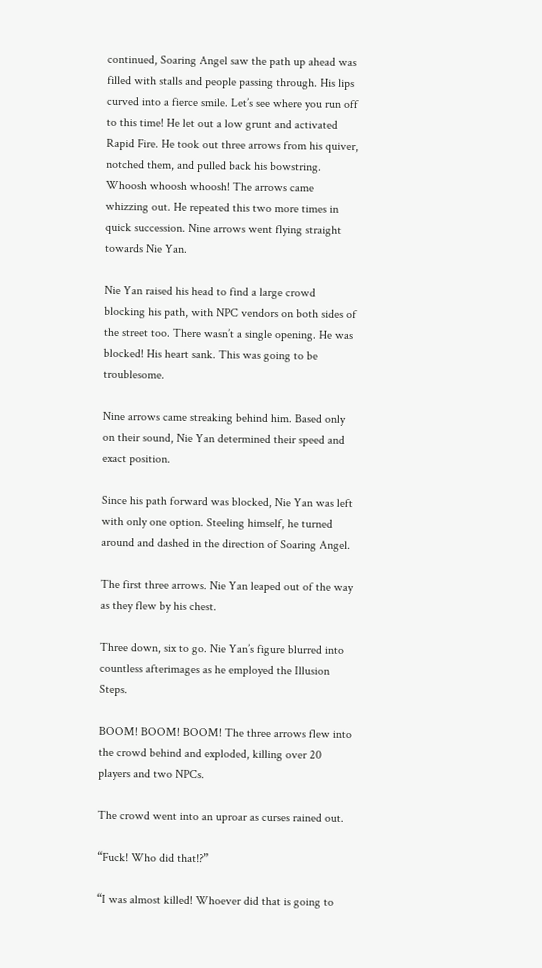continued, Soaring Angel saw the path up ahead was filled with stalls and people passing through. His lips curved into a fierce smile. Let’s see where you run off to this time! He let out a low grunt and activated Rapid Fire. He took out three arrows from his quiver, notched them, and pulled back his bowstring. Whoosh whoosh whoosh! The arrows came whizzing out. He repeated this two more times in quick succession. Nine arrows went flying straight towards Nie Yan.

Nie Yan raised his head to find a large crowd blocking his path, with NPC vendors on both sides of the street too. There wasn’t a single opening. He was blocked! His heart sank. This was going to be troublesome.

Nine arrows came streaking behind him. Based only on their sound, Nie Yan determined their speed and exact position.

Since his path forward was blocked, Nie Yan was left with only one option. Steeling himself, he turned around and dashed in the direction of Soaring Angel.

The first three arrows. Nie Yan leaped out of the way as they flew by his chest.

Three down, six to go. Nie Yan’s figure blurred into countless afterimages as he employed the Illusion Steps.

BOOM! BOOM! BOOM! The three arrows flew into the crowd behind and exploded, killing over 20 players and two NPCs.

The crowd went into an uproar as curses rained out.

“Fuck! Who did that!?”

“I was almost killed! Whoever did that is going to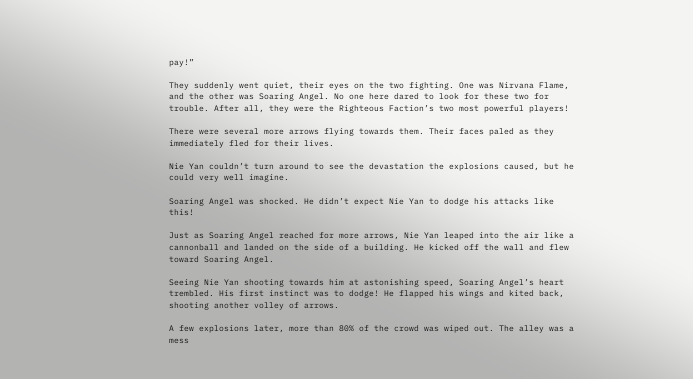pay!”

They suddenly went quiet, their eyes on the two fighting. One was Nirvana Flame, and the other was Soaring Angel. No one here dared to look for these two for trouble. After all, they were the Righteous Faction’s two most powerful players!

There were several more arrows flying towards them. Their faces paled as they immediately fled for their lives.

Nie Yan couldn’t turn around to see the devastation the explosions caused, but he could very well imagine.

Soaring Angel was shocked. He didn’t expect Nie Yan to dodge his attacks like this!

Just as Soaring Angel reached for more arrows, Nie Yan leaped into the air like a cannonball and landed on the side of a building. He kicked off the wall and flew toward Soaring Angel.

Seeing Nie Yan shooting towards him at astonishing speed, Soaring Angel’s heart trembled. His first instinct was to dodge! He flapped his wings and kited back, shooting another volley of arrows.

A few explosions later, more than 80% of the crowd was wiped out. The alley was a mess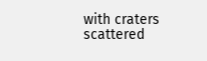with craters scattered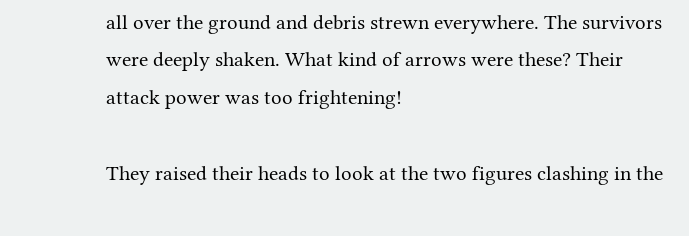all over the ground and debris strewn everywhere. The survivors were deeply shaken. What kind of arrows were these? Their attack power was too frightening!

They raised their heads to look at the two figures clashing in the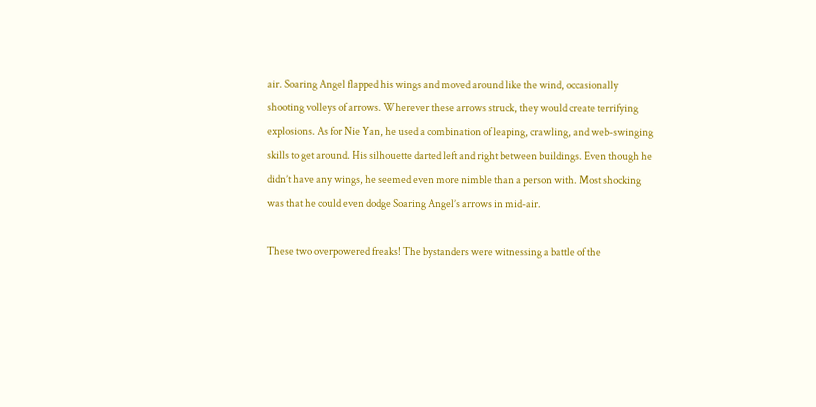air. Soaring Angel flapped his wings and moved around like the wind, occasionally shooting volleys of arrows. Wherever these arrows struck, they would create terrifying explosions. As for Nie Yan, he used a combination of leaping, crawling, and web-swinging skills to get around. His silhouette darted left and right between buildings. Even though he didn’t have any wings, he seemed even more nimble than a person with. Most shocking was that he could even dodge Soaring Angel’s arrows in mid-air.

These two overpowered freaks! The bystanders were witnessing a battle of the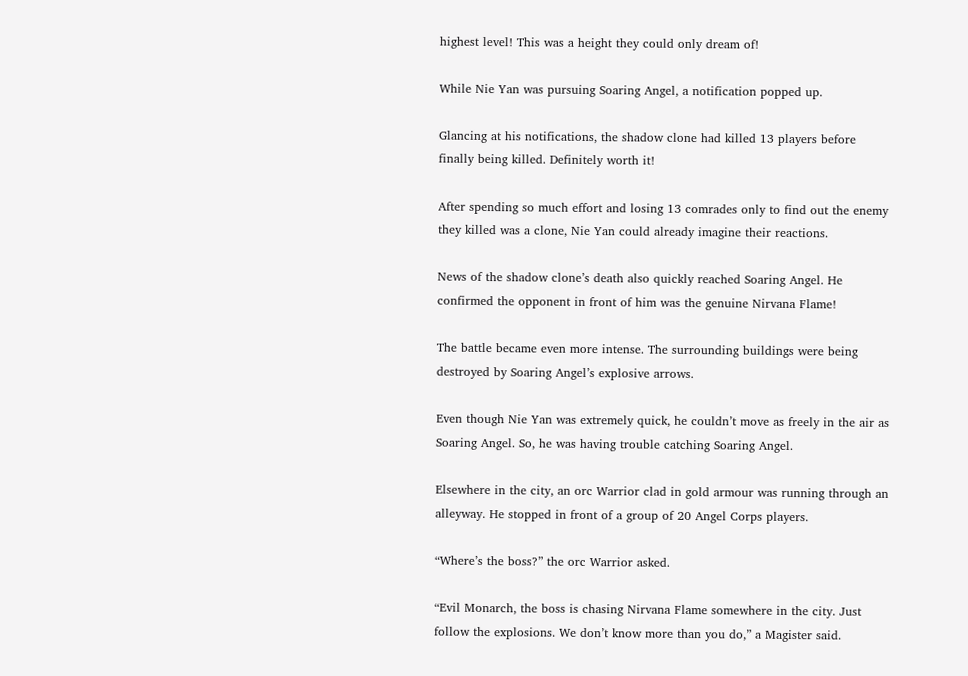highest level! This was a height they could only dream of!

While Nie Yan was pursuing Soaring Angel, a notification popped up.

Glancing at his notifications, the shadow clone had killed 13 players before finally being killed. Definitely worth it!

After spending so much effort and losing 13 comrades only to find out the enemy they killed was a clone, Nie Yan could already imagine their reactions.

News of the shadow clone’s death also quickly reached Soaring Angel. He confirmed the opponent in front of him was the genuine Nirvana Flame!

The battle became even more intense. The surrounding buildings were being destroyed by Soaring Angel’s explosive arrows.

Even though Nie Yan was extremely quick, he couldn’t move as freely in the air as Soaring Angel. So, he was having trouble catching Soaring Angel.

Elsewhere in the city, an orc Warrior clad in gold armour was running through an alleyway. He stopped in front of a group of 20 Angel Corps players.

“Where’s the boss?” the orc Warrior asked.

“Evil Monarch, the boss is chasing Nirvana Flame somewhere in the city. Just follow the explosions. We don’t know more than you do,” a Magister said.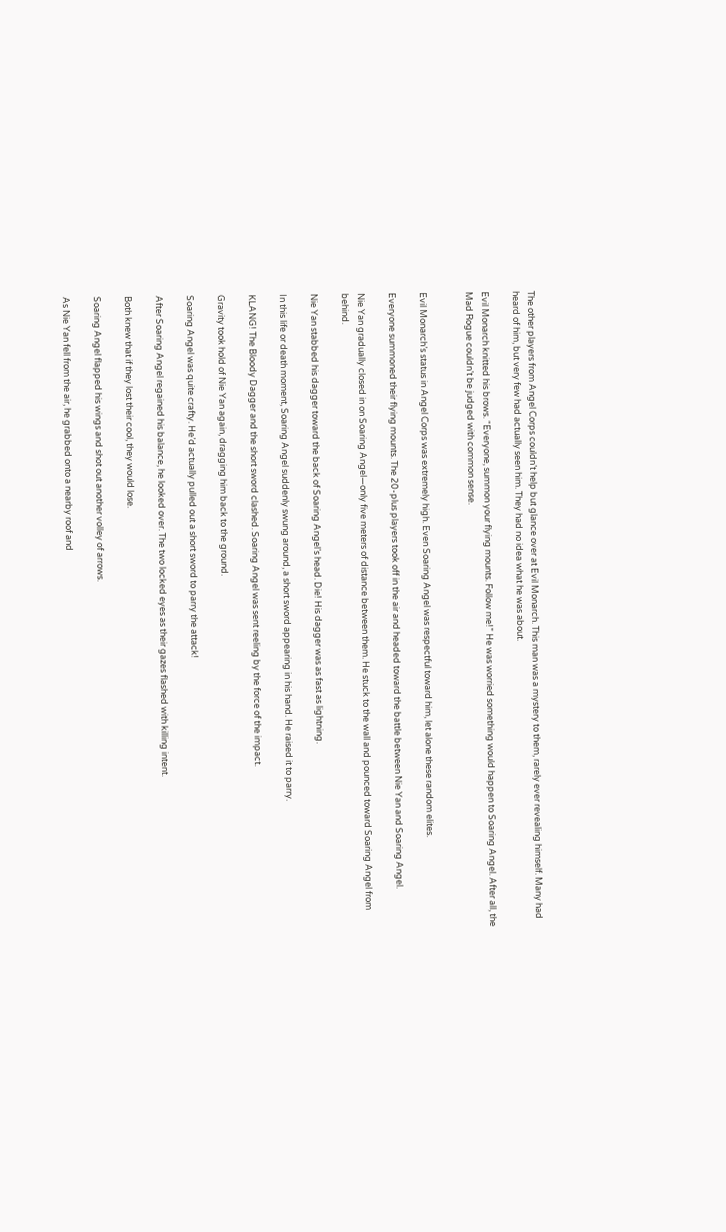The other players from Angel Corps couldn’t help but glance over at Evil Monarch. This man was a mystery to them, rarely ever revealing himself. Many had heard of him, but very few had actually seen him. They had no idea what he was about.

Evil Monarch knitted his brows. “Everyone, summon your flying mounts. Follow me!” He was worried something would happen to Soaring Angel. After all, the Mad Rogue couldn’t be judged with common sense.


Evil Monarch’s status in Angel Corps was extremely high. Even Soaring Angel was respectful toward him, let alone these random elites.

Everyone summoned their flying mounts. The 20-plus players took off in the air and headed toward the battle between Nie Yan and Soaring Angel.

Nie Yan gradually closed in on Soaring Angel—only five meters of distance between them. He stuck to the wall and pounced toward Soaring Angel from behind.

Nie Yan stabbed his dagger toward the back of Soaring Angel’s head. Die! His dagger was as fast as lightning.

In this life or death moment, Soaring Angel suddenly swung around, a short sword appearing in his hand. He raised it to parry.

KLANG! The Bloody Dagger and the short sword clashed. Soaring Angel was sent reeling by the force of the impact.

Gravity took hold of Nie Yan again, dragging him back to the ground.

Soaring Angel was quite crafty. He’d actually pulled out a short sword to parry the attack!

After Soaring Angel regained his balance, he looked over. The two locked eyes as their gazes flashed with killing intent.

Both knew that if they lost their cool, they would lose.

Soaring Angel flapped his wings and shot out another volley of arrows.

As Nie Yan fell from the air, he grabbed onto a nearby roof and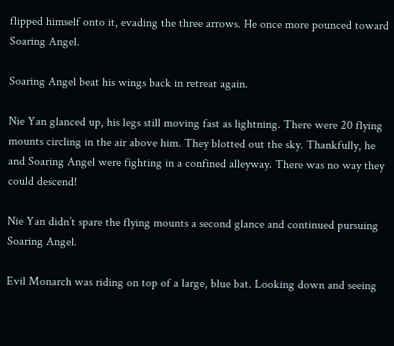flipped himself onto it, evading the three arrows. He once more pounced toward Soaring Angel.

Soaring Angel beat his wings back in retreat again.

Nie Yan glanced up, his legs still moving fast as lightning. There were 20 flying mounts circling in the air above him. They blotted out the sky. Thankfully, he and Soaring Angel were fighting in a confined alleyway. There was no way they could descend!

Nie Yan didn’t spare the flying mounts a second glance and continued pursuing Soaring Angel.

Evil Monarch was riding on top of a large, blue bat. Looking down and seeing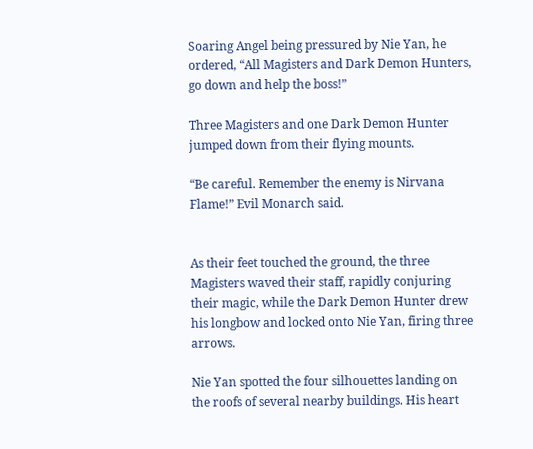Soaring Angel being pressured by Nie Yan, he ordered, “All Magisters and Dark Demon Hunters, go down and help the boss!”

Three Magisters and one Dark Demon Hunter jumped down from their flying mounts.

“Be careful. Remember the enemy is Nirvana Flame!” Evil Monarch said.


As their feet touched the ground, the three Magisters waved their staff, rapidly conjuring their magic, while the Dark Demon Hunter drew his longbow and locked onto Nie Yan, firing three arrows.

Nie Yan spotted the four silhouettes landing on the roofs of several nearby buildings. His heart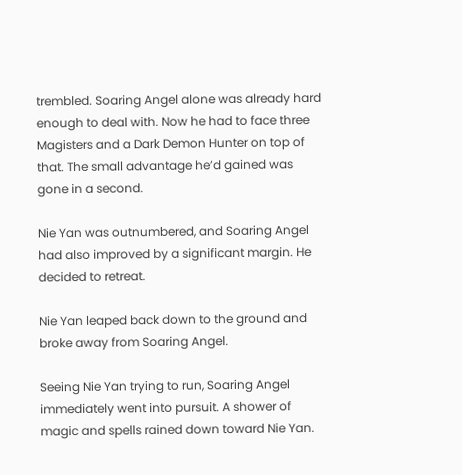trembled. Soaring Angel alone was already hard enough to deal with. Now he had to face three Magisters and a Dark Demon Hunter on top of that. The small advantage he’d gained was gone in a second.

Nie Yan was outnumbered, and Soaring Angel had also improved by a significant margin. He decided to retreat.

Nie Yan leaped back down to the ground and broke away from Soaring Angel.

Seeing Nie Yan trying to run, Soaring Angel immediately went into pursuit. A shower of magic and spells rained down toward Nie Yan.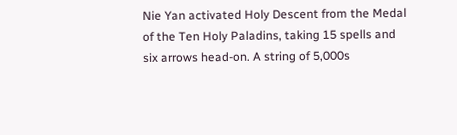Nie Yan activated Holy Descent from the Medal of the Ten Holy Paladins, taking 15 spells and six arrows head-on. A string of 5,000s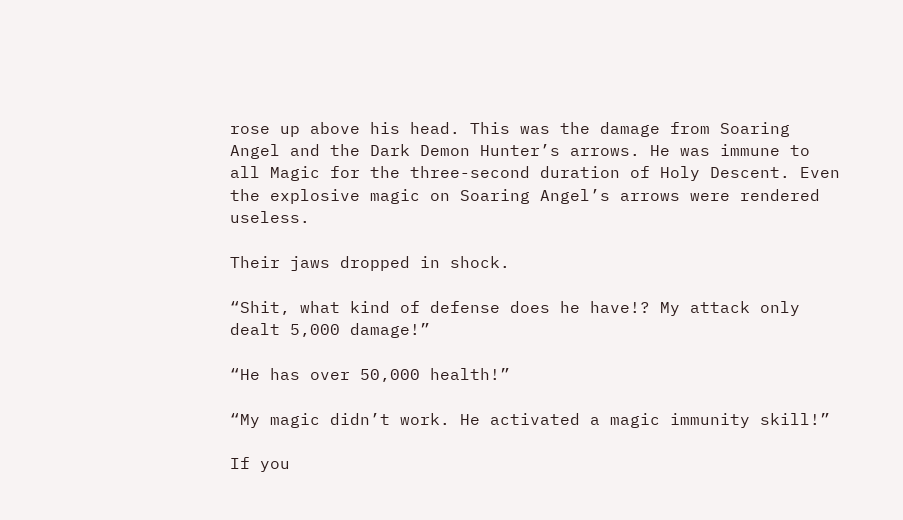rose up above his head. This was the damage from Soaring Angel and the Dark Demon Hunter’s arrows. He was immune to all Magic for the three-second duration of Holy Descent. Even the explosive magic on Soaring Angel’s arrows were rendered useless.

Their jaws dropped in shock.

“Shit, what kind of defense does he have!? My attack only dealt 5,000 damage!”

“He has over 50,000 health!”

“My magic didn’t work. He activated a magic immunity skill!”

If you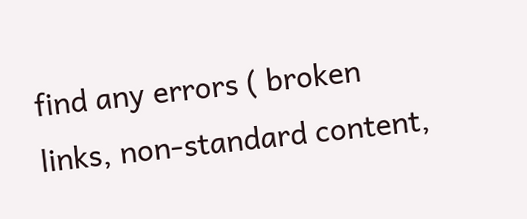find any errors ( broken links, non-standard content,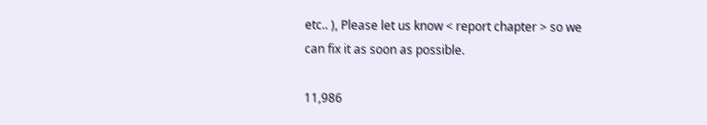etc.. ), Please let us know < report chapter > so we can fix it as soon as possible.

11,986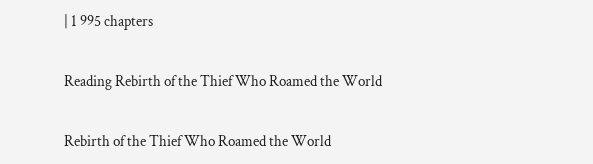| 1 995 chapters

Reading Rebirth of the Thief Who Roamed the World

Rebirth of the Thief Who Roamed the World